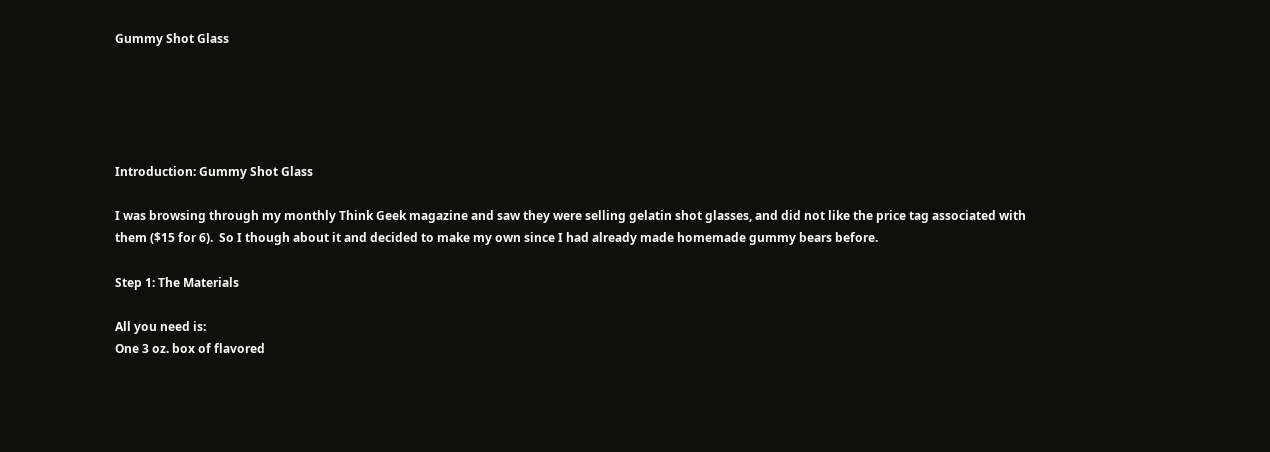Gummy Shot Glass





Introduction: Gummy Shot Glass

I was browsing through my monthly Think Geek magazine and saw they were selling gelatin shot glasses, and did not like the price tag associated with them ($15 for 6).  So I though about it and decided to make my own since I had already made homemade gummy bears before.

Step 1: The Materials

All you need is:
One 3 oz. box of flavored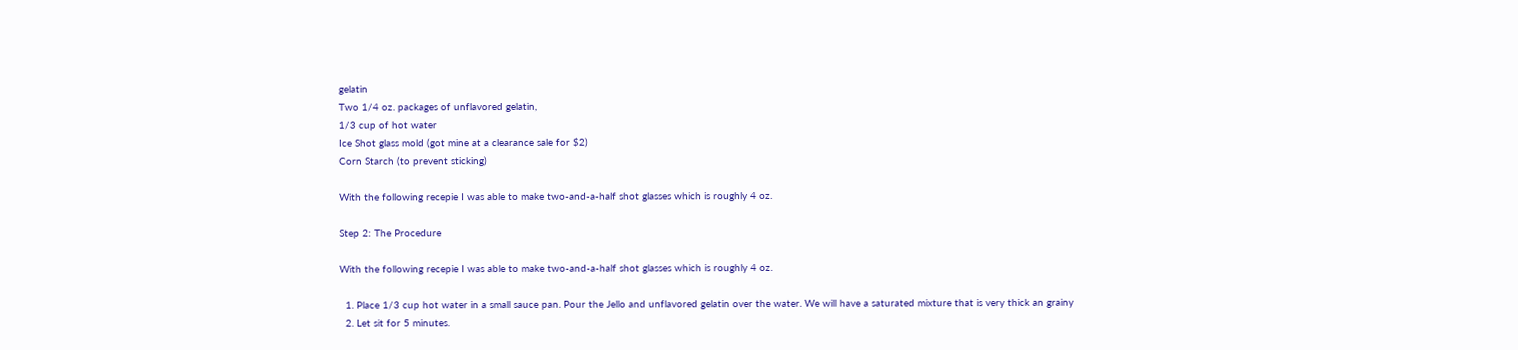gelatin
Two 1/4 oz. packages of unflavored gelatin,
1/3 cup of hot water
Ice Shot glass mold (got mine at a clearance sale for $2)
Corn Starch (to prevent sticking)

With the following recepie I was able to make two-and-a-half shot glasses which is roughly 4 oz.

Step 2: The Procedure

With the following recepie I was able to make two-and-a-half shot glasses which is roughly 4 oz.

  1. Place 1/3 cup hot water in a small sauce pan. Pour the Jello and unflavored gelatin over the water. We will have a saturated mixture that is very thick an grainy
  2. Let sit for 5 minutes.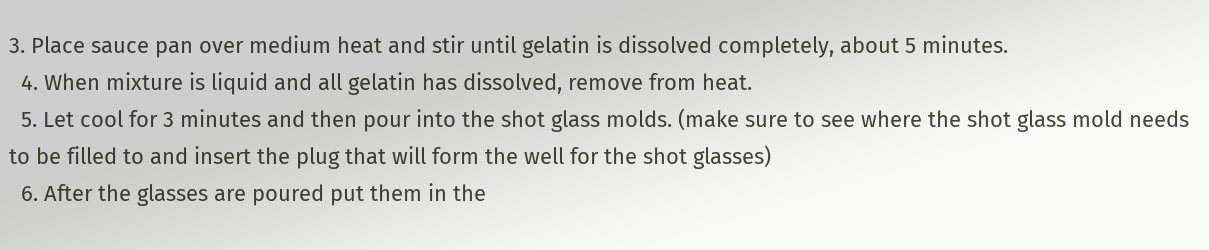3. Place sauce pan over medium heat and stir until gelatin is dissolved completely, about 5 minutes.
  4. When mixture is liquid and all gelatin has dissolved, remove from heat.
  5. Let cool for 3 minutes and then pour into the shot glass molds. (make sure to see where the shot glass mold needs to be filled to and insert the plug that will form the well for the shot glasses)
  6. After the glasses are poured put them in the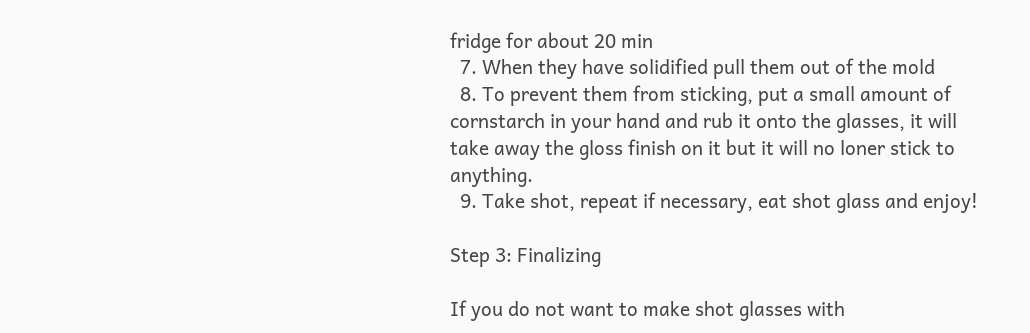fridge for about 20 min
  7. When they have solidified pull them out of the mold
  8. To prevent them from sticking, put a small amount of cornstarch in your hand and rub it onto the glasses, it will take away the gloss finish on it but it will no loner stick to anything.
  9. Take shot, repeat if necessary, eat shot glass and enjoy!

Step 3: Finalizing

If you do not want to make shot glasses with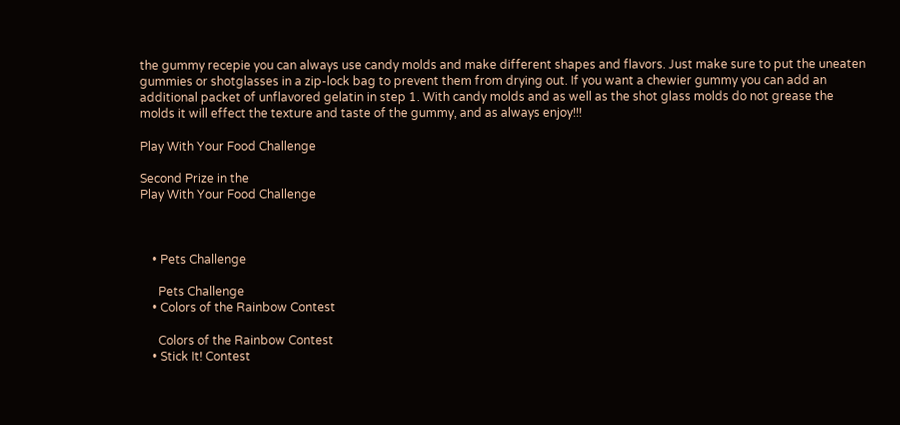the gummy recepie you can always use candy molds and make different shapes and flavors. Just make sure to put the uneaten gummies or shotglasses in a zip-lock bag to prevent them from drying out. If you want a chewier gummy you can add an additional packet of unflavored gelatin in step 1. With candy molds and as well as the shot glass molds do not grease the molds it will effect the texture and taste of the gummy, and as always enjoy!!!

Play With Your Food Challenge

Second Prize in the
Play With Your Food Challenge



    • Pets Challenge

      Pets Challenge
    • Colors of the Rainbow Contest

      Colors of the Rainbow Contest
    • Stick It! Contest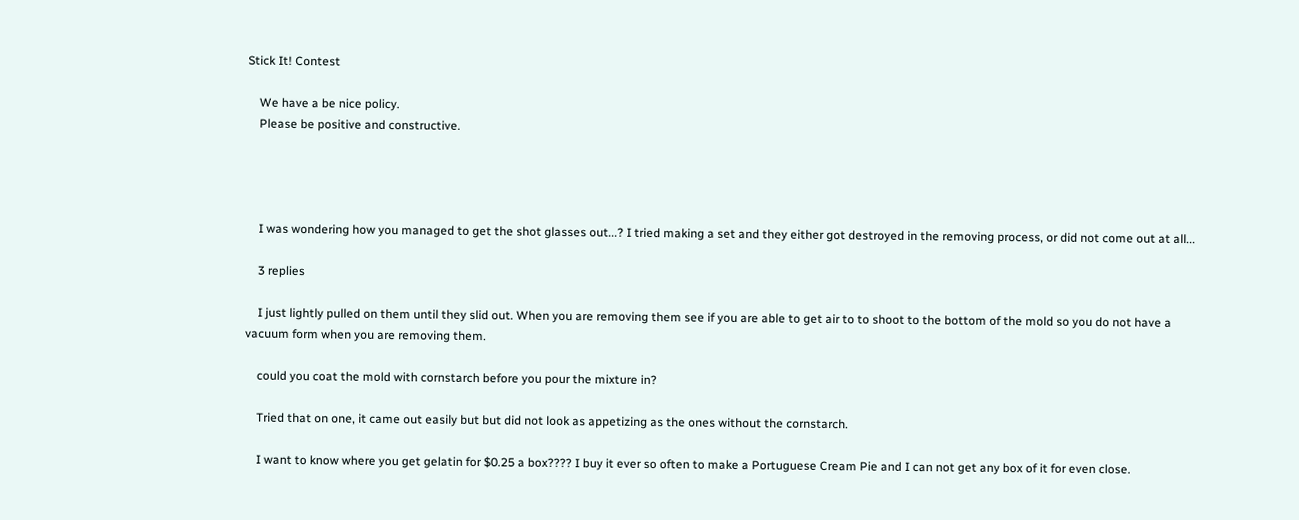Stick It! Contest

    We have a be nice policy.
    Please be positive and constructive.




    I was wondering how you managed to get the shot glasses out...? I tried making a set and they either got destroyed in the removing process, or did not come out at all...

    3 replies

    I just lightly pulled on them until they slid out. When you are removing them see if you are able to get air to to shoot to the bottom of the mold so you do not have a vacuum form when you are removing them.

    could you coat the mold with cornstarch before you pour the mixture in?

    Tried that on one, it came out easily but but did not look as appetizing as the ones without the cornstarch.

    I want to know where you get gelatin for $0.25 a box???? I buy it ever so often to make a Portuguese Cream Pie and I can not get any box of it for even close.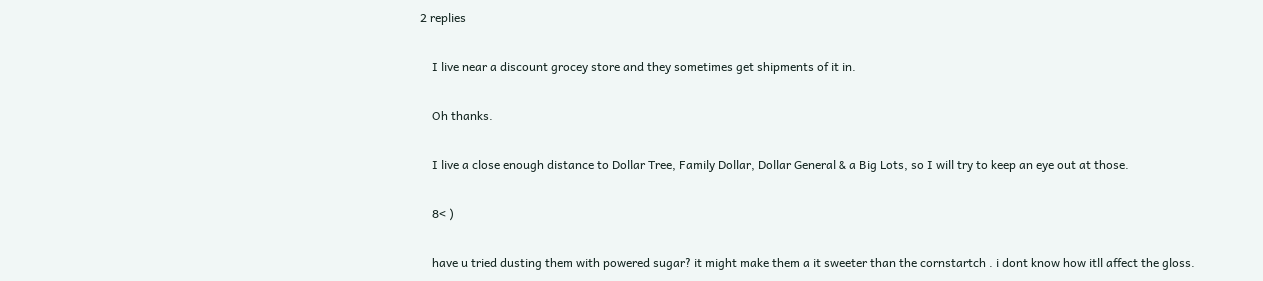2 replies

    I live near a discount grocey store and they sometimes get shipments of it in.

    Oh thanks.

    I live a close enough distance to Dollar Tree, Family Dollar, Dollar General & a Big Lots, so I will try to keep an eye out at those.

    8< )

    have u tried dusting them with powered sugar? it might make them a it sweeter than the cornstartch . i dont know how itll affect the gloss.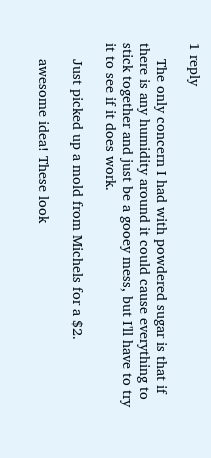1 reply

    The only concern I had with powdered sugar is that if there is any humidity around it could cause everything to stick together and just be a gooey mess, but I'll have to try it to see if it does work.

    Just picked up a mold from Michels for a $2.

    awesome idea! These look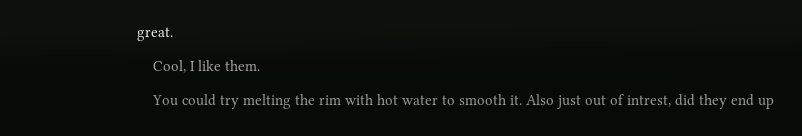great.

    Cool, I like them.

    You could try melting the rim with hot water to smooth it. Also just out of intrest, did they end up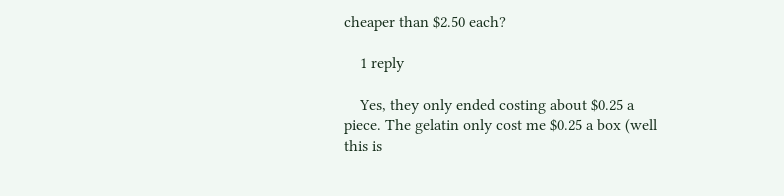cheaper than $2.50 each?

    1 reply

    Yes, they only ended costing about $0.25 a piece. The gelatin only cost me $0.25 a box (well this is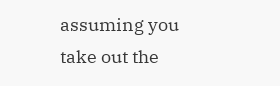assuming you take out the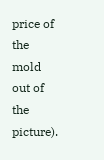price of the mold out of the picture).